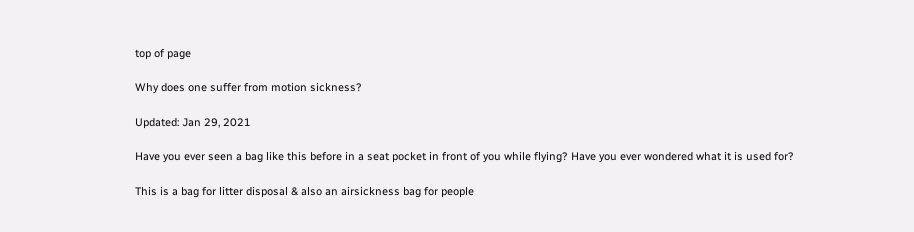top of page

Why does one suffer from motion sickness?

Updated: Jan 29, 2021

Have you ever seen a bag like this before in a seat pocket in front of you while flying? Have you ever wondered what it is used for?

This is a bag for litter disposal & also an airsickness bag for people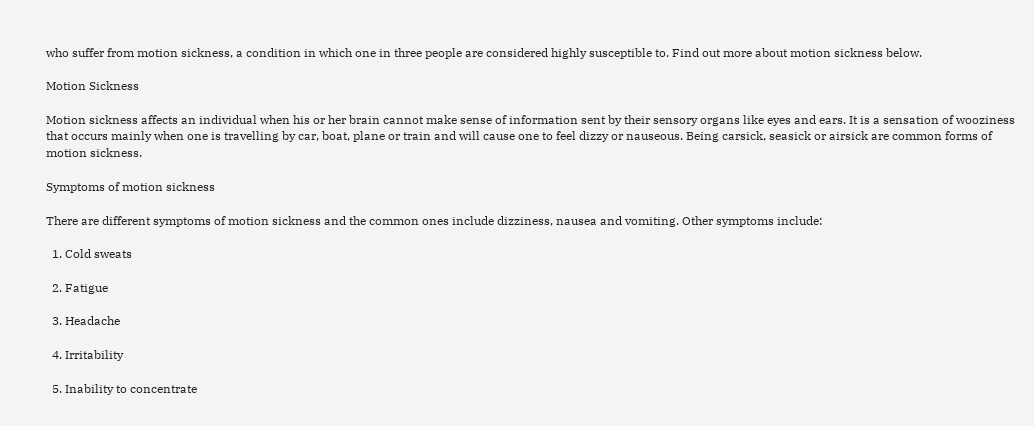who suffer from motion sickness, a condition in which one in three people are considered highly susceptible to. Find out more about motion sickness below.

Motion Sickness

Motion sickness affects an individual when his or her brain cannot make sense of information sent by their sensory organs like eyes and ears. It is a sensation of wooziness that occurs mainly when one is travelling by car, boat, plane or train and will cause one to feel dizzy or nauseous. Being carsick, seasick or airsick are common forms of motion sickness.

Symptoms of motion sickness

There are different symptoms of motion sickness and the common ones include dizziness, nausea and vomiting. Other symptoms include:

  1. Cold sweats

  2. Fatigue

  3. Headache

  4. Irritability

  5. Inability to concentrate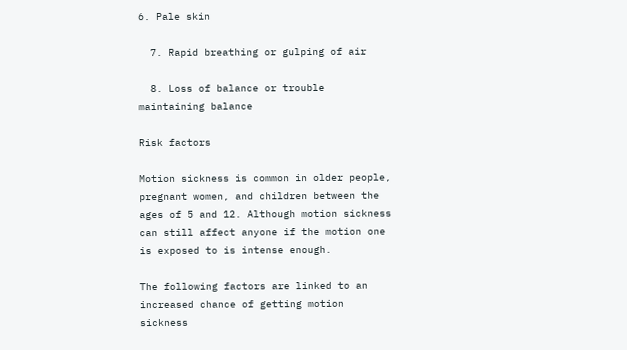6. Pale skin

  7. Rapid breathing or gulping of air

  8. Loss of balance or trouble maintaining balance

Risk factors

Motion sickness is common in older people, pregnant women, and children between the ages of 5 and 12. Although motion sickness can still affect anyone if the motion one is exposed to is intense enough.

The following factors are linked to an increased chance of getting motion sickness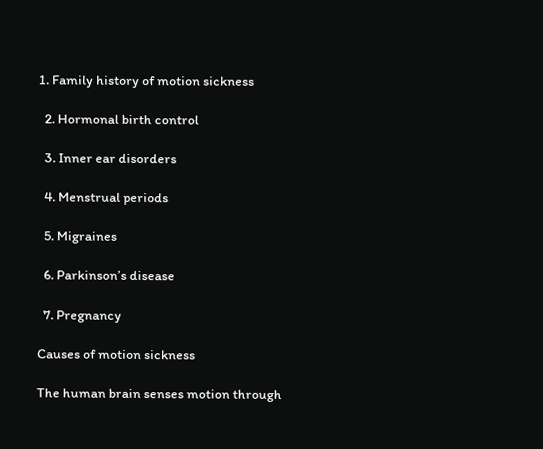1. Family history of motion sickness

  2. Hormonal birth control

  3. Inner ear disorders

  4. Menstrual periods

  5. Migraines

  6. Parkinson’s disease

  7. Pregnancy

Causes of motion sickness

The human brain senses motion through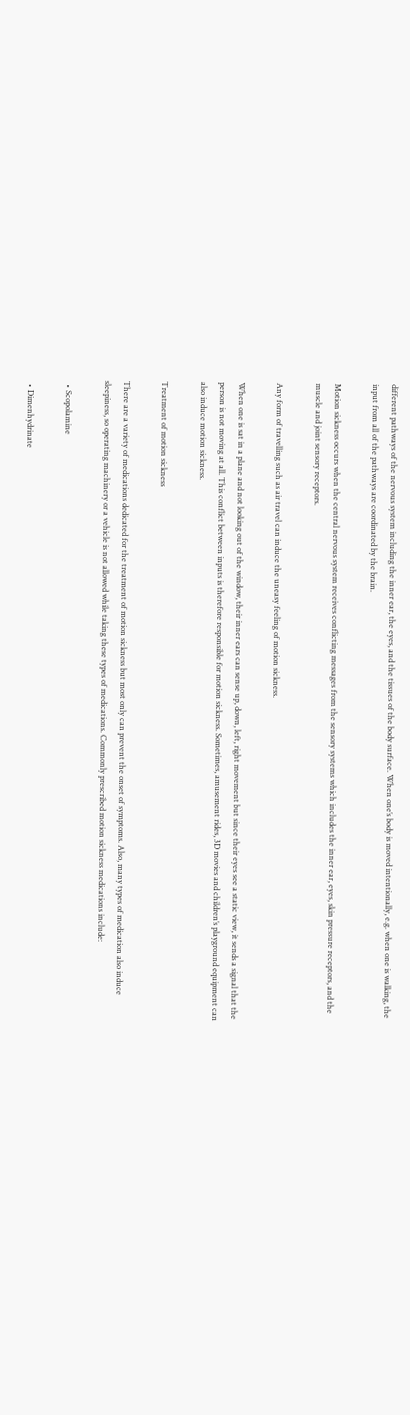different pathways of the nervous system including the inner ear, the eyes, and the tissues of the body surface. When one’s body is moved intentionally, e.g. when one is walking, the input from all of the pathways are coordinated by the brain.

Motion sickness occurs when the central nervous system receives conflicting messages from the sensory systems which includes the inner ear, eyes, skin pressure receptors, and the muscle and joint sensory receptors.

Any form of travelling such as air travel can induce the uneasy feeling of motion sickness.

When one is sat in a plane and not looking out of the window, their inner ears can sense up, down, left, right movement but since their eyes see a static view, it sends a signal that the person is not moving at all. This conflict between inputs is therefore responsible for motion sickness. Sometimes, amusement rides, 3D movies and children’s playground equipment can also induce motion sickness.

Treatment of motion sickness

There are a variety of medications dedicated for the treatment of motion sickness but most only can prevent the onset of symptoms. Also, many types of medication also induce sleepiness, so operating machinery or a vehicle is not allowed while taking these types of medications. Commonly prescribed motion sickness medications include:

  • Scopolamine

  • Dimenhydrinate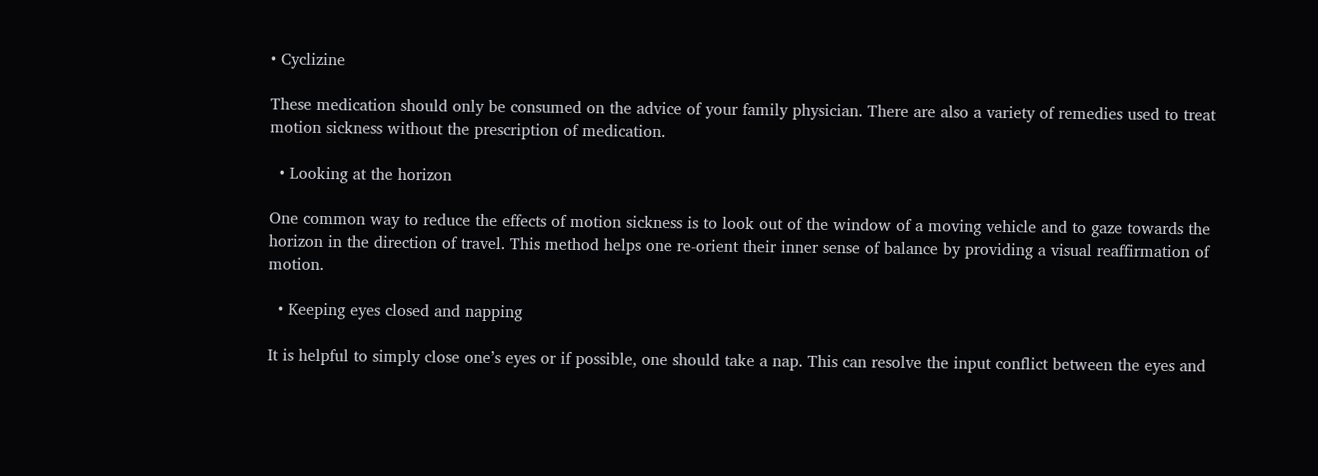• Cyclizine

These medication should only be consumed on the advice of your family physician. There are also a variety of remedies used to treat motion sickness without the prescription of medication.

  • Looking at the horizon

One common way to reduce the effects of motion sickness is to look out of the window of a moving vehicle and to gaze towards the horizon in the direction of travel. This method helps one re-orient their inner sense of balance by providing a visual reaffirmation of motion.

  • Keeping eyes closed and napping

It is helpful to simply close one’s eyes or if possible, one should take a nap. This can resolve the input conflict between the eyes and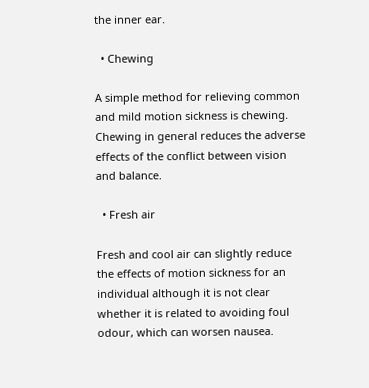the inner ear.

  • Chewing

A simple method for relieving common and mild motion sickness is chewing. Chewing in general reduces the adverse effects of the conflict between vision and balance.

  • Fresh air

Fresh and cool air can slightly reduce the effects of motion sickness for an individual although it is not clear whether it is related to avoiding foul odour, which can worsen nausea.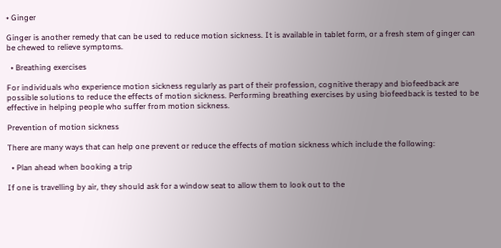• Ginger

Ginger is another remedy that can be used to reduce motion sickness. It is available in tablet form, or a fresh stem of ginger can be chewed to relieve symptoms.

  • Breathing exercises

For individuals who experience motion sickness regularly as part of their profession, cognitive therapy and biofeedback are possible solutions to reduce the effects of motion sickness. Performing breathing exercises by using biofeedback is tested to be effective in helping people who suffer from motion sickness.

Prevention of motion sickness

There are many ways that can help one prevent or reduce the effects of motion sickness which include the following:

  • Plan ahead when booking a trip

If one is travelling by air, they should ask for a window seat to allow them to look out to the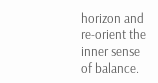horizon and re-orient the inner sense of balance.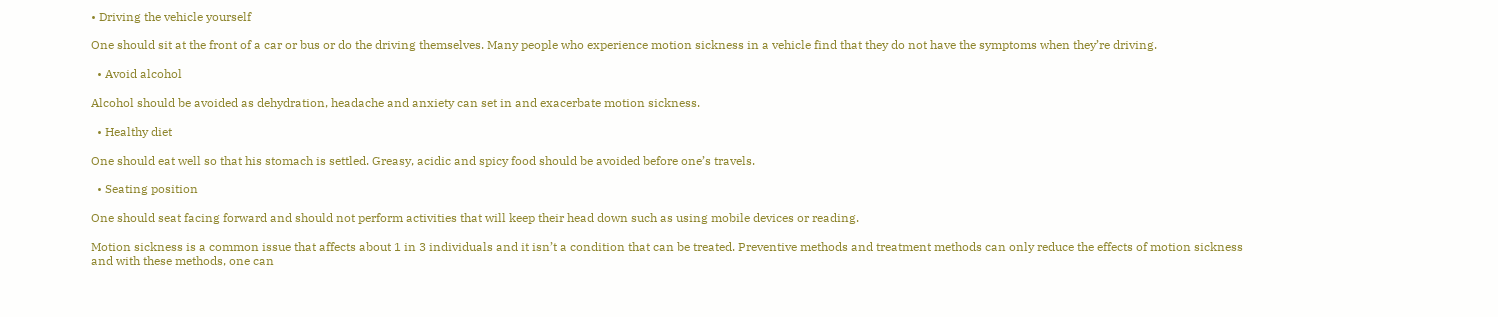• Driving the vehicle yourself

One should sit at the front of a car or bus or do the driving themselves. Many people who experience motion sickness in a vehicle find that they do not have the symptoms when they’re driving.

  • Avoid alcohol

Alcohol should be avoided as dehydration, headache and anxiety can set in and exacerbate motion sickness.

  • Healthy diet

One should eat well so that his stomach is settled. Greasy, acidic and spicy food should be avoided before one’s travels.

  • Seating position

One should seat facing forward and should not perform activities that will keep their head down such as using mobile devices or reading.

Motion sickness is a common issue that affects about 1 in 3 individuals and it isn’t a condition that can be treated. Preventive methods and treatment methods can only reduce the effects of motion sickness and with these methods, one can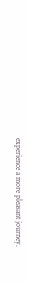experience a more pleasant journey.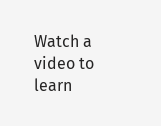Watch a video to learn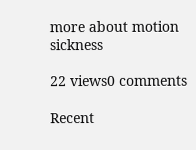more about motion sickness

22 views0 comments

Recent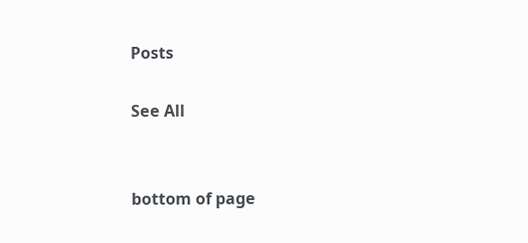Posts

See All


bottom of page